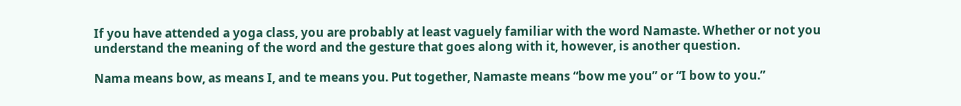If you have attended a yoga class, you are probably at least vaguely familiar with the word Namaste. Whether or not you understand the meaning of the word and the gesture that goes along with it, however, is another question.

Nama means bow, as means I, and te means you. Put together, Namaste means “bow me you” or “I bow to you.”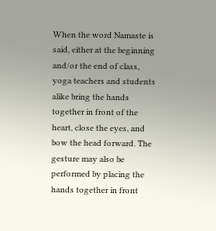When the word Namaste is said, either at the beginning and/or the end of class, yoga teachers and students alike bring the hands together in front of the heart, close the eyes, and bow the head forward. The gesture may also be performed by placing the hands together in front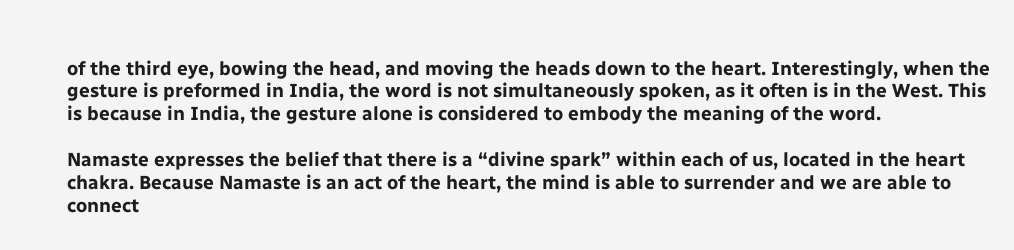of the third eye, bowing the head, and moving the heads down to the heart. Interestingly, when the gesture is preformed in India, the word is not simultaneously spoken, as it often is in the West. This is because in India, the gesture alone is considered to embody the meaning of the word.

Namaste expresses the belief that there is a “divine spark” within each of us, located in the heart chakra. Because Namaste is an act of the heart, the mind is able to surrender and we are able to connect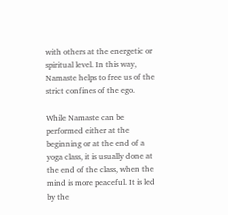with others at the energetic or spiritual level. In this way, Namaste helps to free us of the strict confines of the ego.

While Namaste can be performed either at the beginning or at the end of a yoga class, it is usually done at the end of the class, when the mind is more peaceful. It is led by the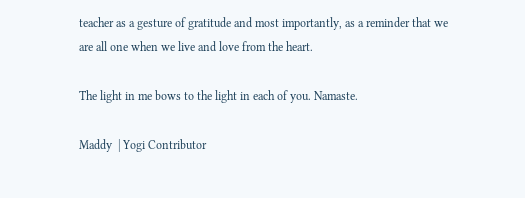teacher as a gesture of gratitude and most importantly, as a reminder that we are all one when we live and love from the heart.

The light in me bows to the light in each of you. Namaste.

Maddy  | Yogi Contributor